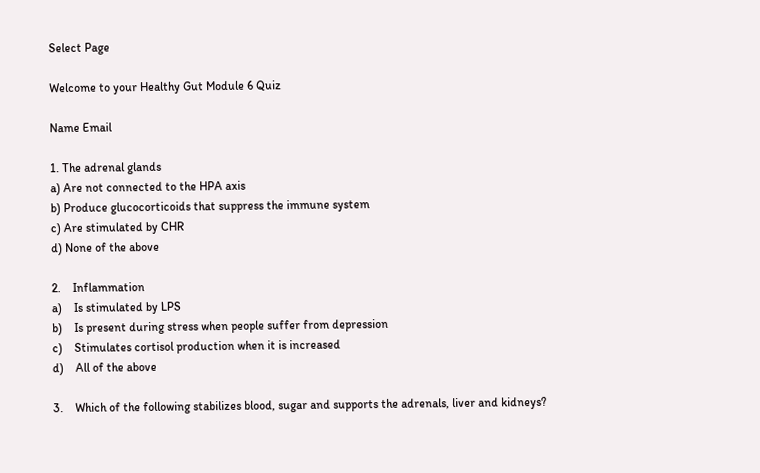Select Page

Welcome to your Healthy Gut Module 6 Quiz

Name Email

1. The adrenal glands
a) Are not connected to the HPA axis
b) Produce glucocorticoids that suppress the immune system
c) Are stimulated by CHR
d) None of the above

2.    Inflammation
a)    Is stimulated by LPS
b)    Is present during stress when people suffer from depression
c)    Stimulates cortisol production when it is increased
d)    All of the above

3.    Which of the following stabilizes blood, sugar and supports the adrenals, liver and kidneys?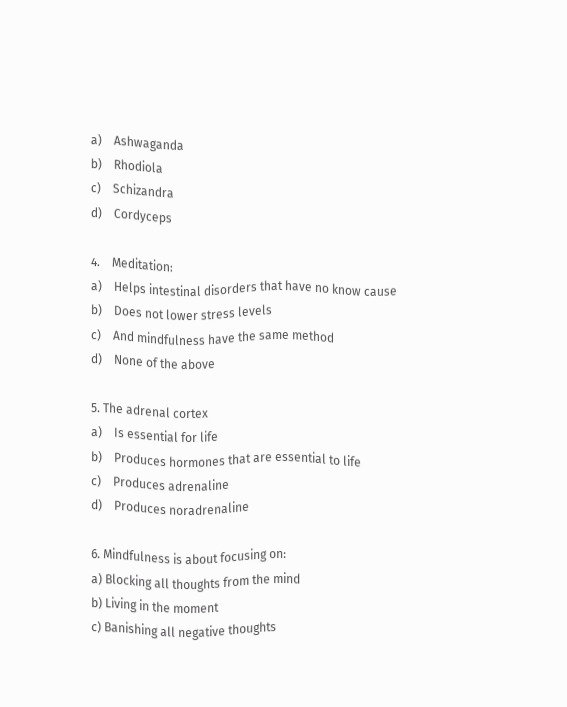a)    Ashwaganda
b)    Rhodiola
c)    Schizandra
d)    Cordyceps

4.    Meditation:
a)    Helps intestinal disorders that have no know cause
b)    Does not lower stress levels
c)    And mindfulness have the same method
d)    None of the above

5. The adrenal cortex
a)    Is essential for life
b)    Produces hormones that are essential to life
c)    Produces adrenaline
d)    Produces noradrenaline

6. Mindfulness is about focusing on:
a) Blocking all thoughts from the mind
b) Living in the moment
c) Banishing all negative thoughts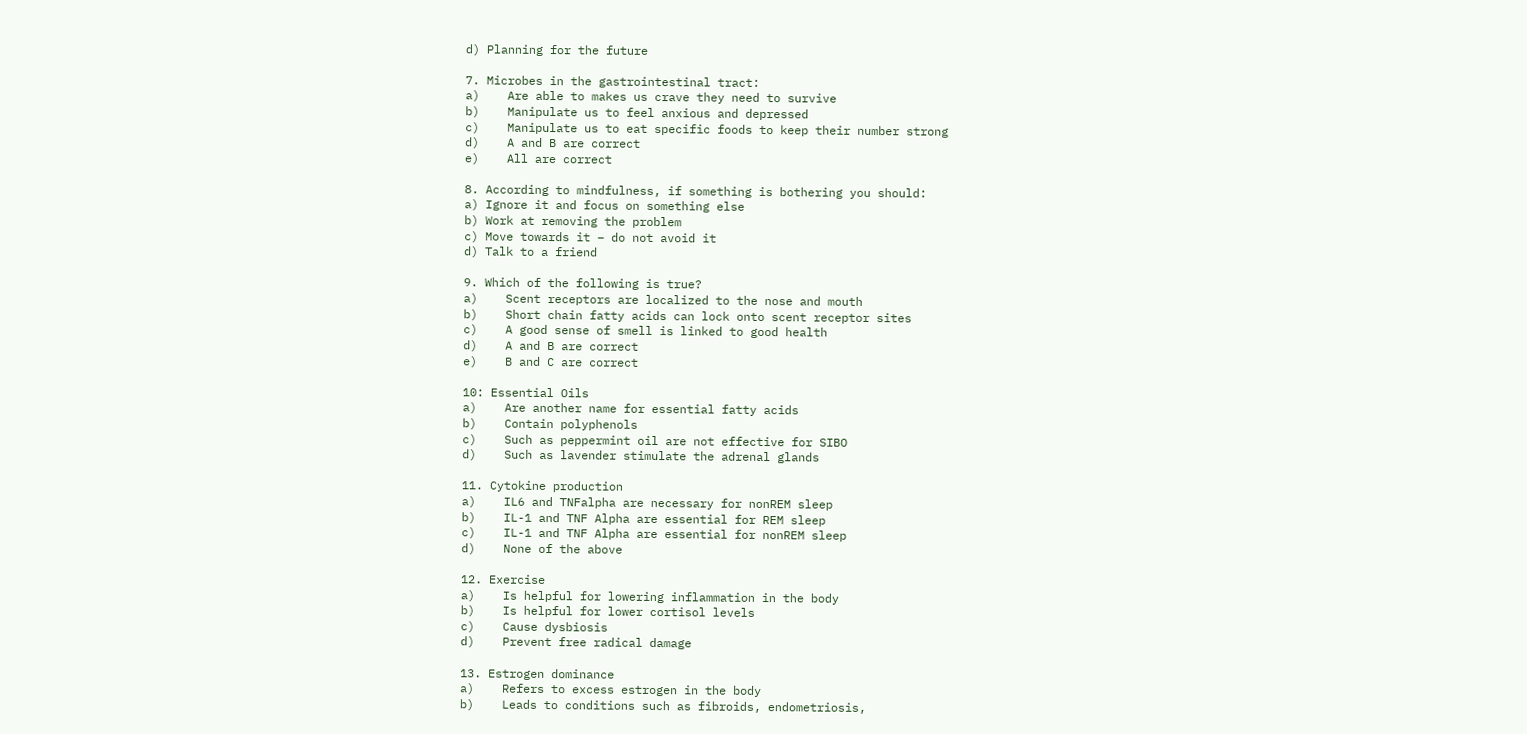d) Planning for the future

7. Microbes in the gastrointestinal tract:
a)    Are able to makes us crave they need to survive
b)    Manipulate us to feel anxious and depressed
c)    Manipulate us to eat specific foods to keep their number strong
d)    A and B are correct
e)    All are correct

8. According to mindfulness, if something is bothering you should:
a) Ignore it and focus on something else
b) Work at removing the problem
c) Move towards it – do not avoid it
d) Talk to a friend

9. Which of the following is true?
a)    Scent receptors are localized to the nose and mouth
b)    Short chain fatty acids can lock onto scent receptor sites
c)    A good sense of smell is linked to good health
d)    A and B are correct
e)    B and C are correct

10: Essential Oils
a)    Are another name for essential fatty acids
b)    Contain polyphenols
c)    Such as peppermint oil are not effective for SIBO
d)    Such as lavender stimulate the adrenal glands

11. Cytokine production
a)    IL6 and TNFalpha are necessary for nonREM sleep
b)    IL-1 and TNF Alpha are essential for REM sleep
c)    IL-1 and TNF Alpha are essential for nonREM sleep
d)    None of the above

12. Exercise
a)    Is helpful for lowering inflammation in the body
b)    Is helpful for lower cortisol levels
c)    Cause dysbiosis
d)    Prevent free radical damage

13. Estrogen dominance
a)    Refers to excess estrogen in the body
b)    Leads to conditions such as fibroids, endometriosis,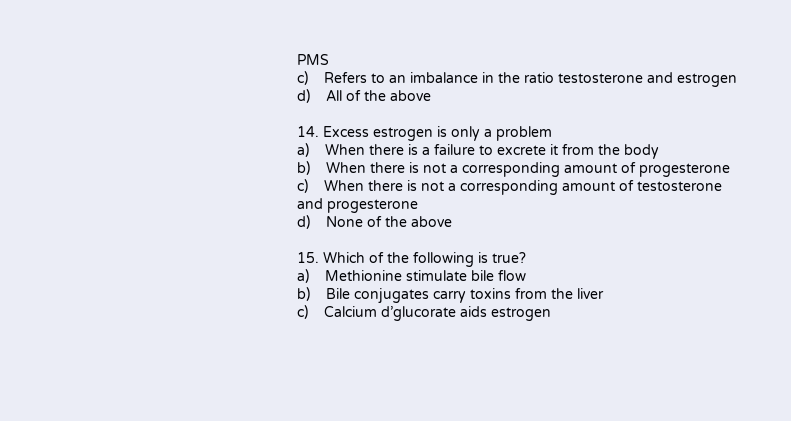PMS
c)    Refers to an imbalance in the ratio testosterone and estrogen
d)    All of the above

14. Excess estrogen is only a problem
a)    When there is a failure to excrete it from the body
b)    When there is not a corresponding amount of progesterone
c)    When there is not a corresponding amount of testosterone and progesterone
d)    None of the above

15. Which of the following is true?
a)    Methionine stimulate bile flow
b)    Bile conjugates carry toxins from the liver
c)    Calcium d’glucorate aids estrogen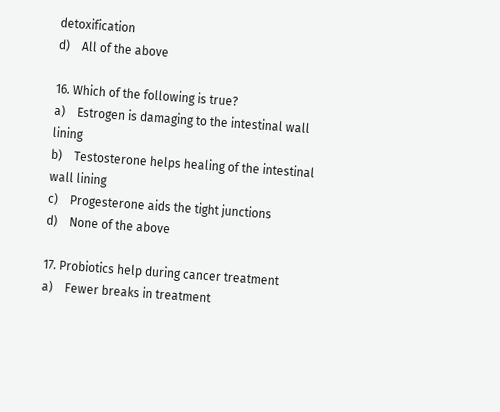detoxification
d)    All of the above

16. Which of the following is true?
a)    Estrogen is damaging to the intestinal wall lining
b)    Testosterone helps healing of the intestinal wall lining
c)    Progesterone aids the tight junctions
d)    None of the above

17. Probiotics help during cancer treatment
a)    Fewer breaks in treatment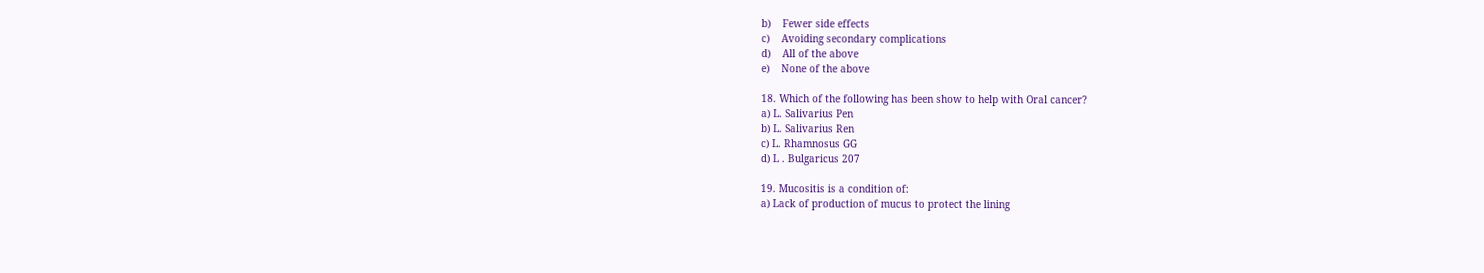b)    Fewer side effects
c)    Avoiding secondary complications
d)    All of the above
e)    None of the above

18. Which of the following has been show to help with Oral cancer?
a) L. Salivarius Pen
b) L. Salivarius Ren
c) L. Rhamnosus GG
d) L . Bulgaricus 207

19. Mucositis is a condition of:
a) Lack of production of mucus to protect the lining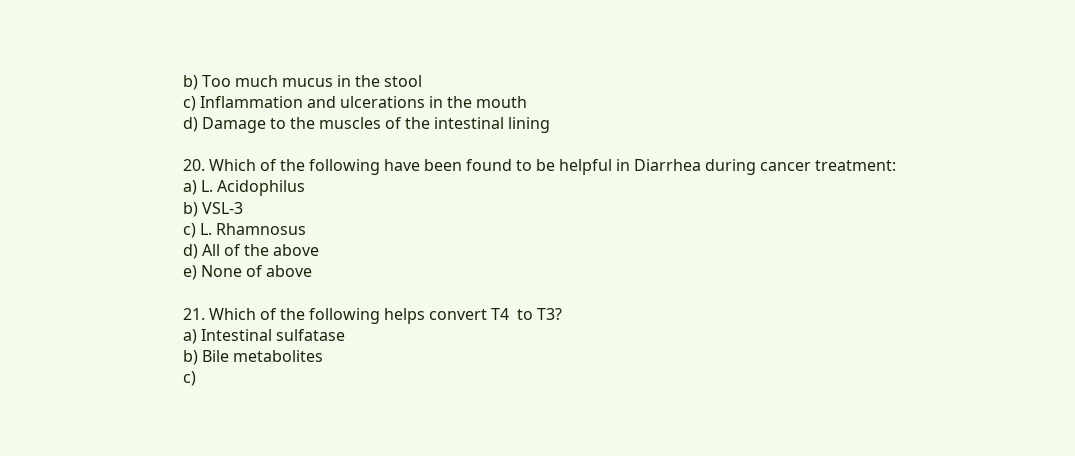b) Too much mucus in the stool
c) Inflammation and ulcerations in the mouth
d) Damage to the muscles of the intestinal lining

20. Which of the following have been found to be helpful in Diarrhea during cancer treatment:
a) L. Acidophilus
b) VSL-3
c) L. Rhamnosus
d) All of the above
e) None of above

21. Which of the following helps convert T4  to T3?
a) Intestinal sulfatase
b) Bile metabolites
c)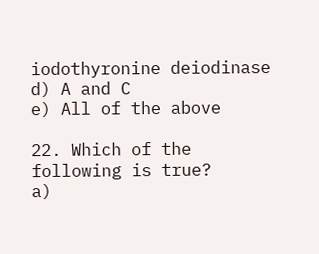iodothyronine deiodinase
d) A and C
e) All of the above

22. Which of the following is true?
a)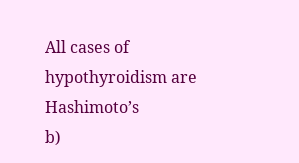All cases of hypothyroidism are Hashimoto’s
b)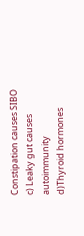Constipation causes SIBO
c) Leaky gut causes autoimmunity
d)Thyroid hormones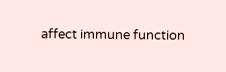affect immune function